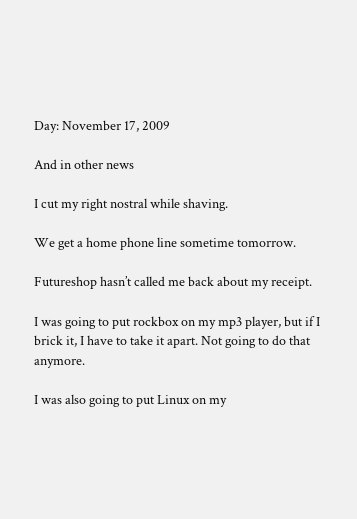Day: November 17, 2009

And in other news

I cut my right nostral while shaving.

We get a home phone line sometime tomorrow.

Futureshop hasn’t called me back about my receipt.

I was going to put rockbox on my mp3 player, but if I brick it, I have to take it apart. Not going to do that anymore.

I was also going to put Linux on my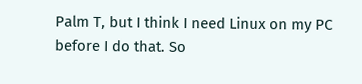Palm T, but I think I need Linux on my PC before I do that. So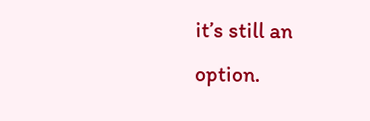it’s still an option.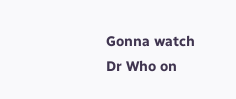Gonna watch Dr Who on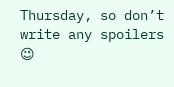Thursday, so don’t write any spoilers 😉